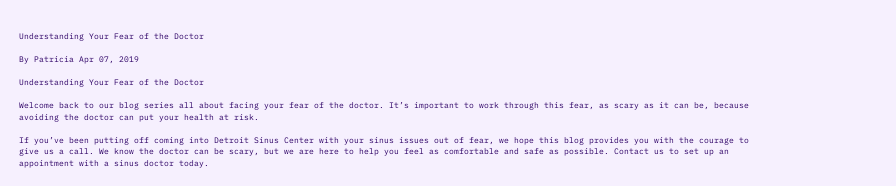Understanding Your Fear of the Doctor

By Patricia Apr 07, 2019

Understanding Your Fear of the Doctor

Welcome back to our blog series all about facing your fear of the doctor. It’s important to work through this fear, as scary as it can be, because avoiding the doctor can put your health at risk.

If you’ve been putting off coming into Detroit Sinus Center with your sinus issues out of fear, we hope this blog provides you with the courage to give us a call. We know the doctor can be scary, but we are here to help you feel as comfortable and safe as possible. Contact us to set up an appointment with a sinus doctor today.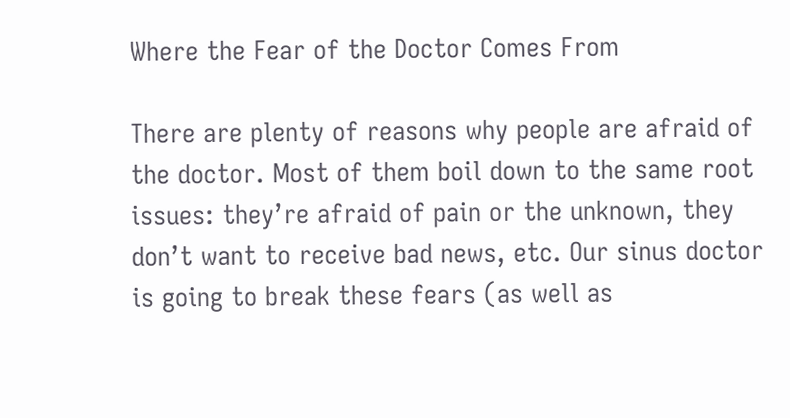Where the Fear of the Doctor Comes From

There are plenty of reasons why people are afraid of the doctor. Most of them boil down to the same root issues: they’re afraid of pain or the unknown, they don’t want to receive bad news, etc. Our sinus doctor is going to break these fears (as well as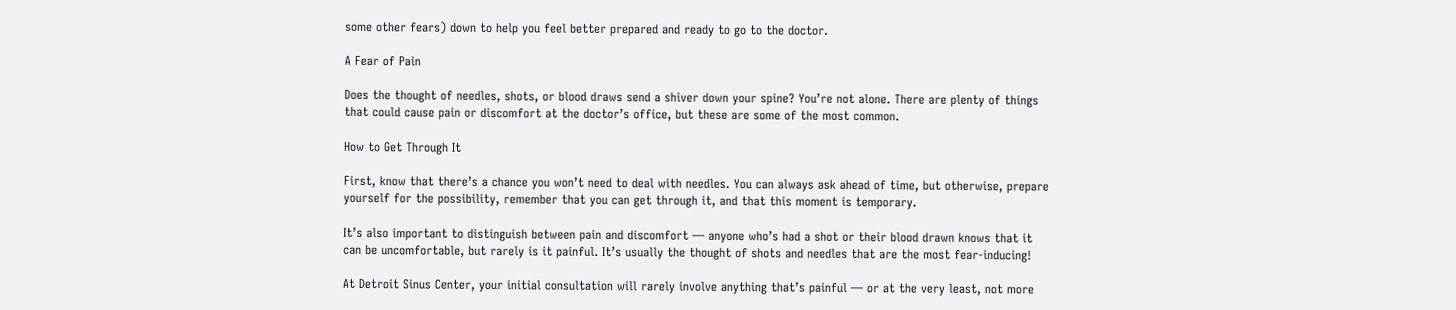some other fears) down to help you feel better prepared and ready to go to the doctor.

A Fear of Pain

Does the thought of needles, shots, or blood draws send a shiver down your spine? You’re not alone. There are plenty of things that could cause pain or discomfort at the doctor’s office, but these are some of the most common.

How to Get Through It

First, know that there’s a chance you won’t need to deal with needles. You can always ask ahead of time, but otherwise, prepare yourself for the possibility, remember that you can get through it, and that this moment is temporary.

It’s also important to distinguish between pain and discomfort — anyone who’s had a shot or their blood drawn knows that it can be uncomfortable, but rarely is it painful. It’s usually the thought of shots and needles that are the most fear-inducing!

At Detroit Sinus Center, your initial consultation will rarely involve anything that’s painful — or at the very least, not more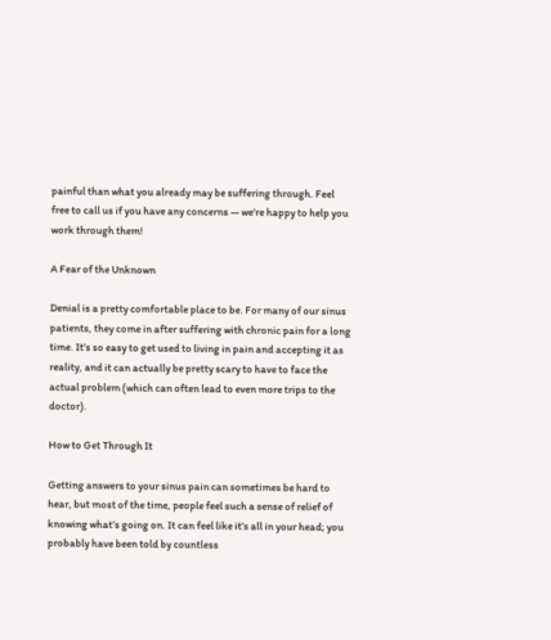painful than what you already may be suffering through. Feel free to call us if you have any concerns — we’re happy to help you work through them!

A Fear of the Unknown

Denial is a pretty comfortable place to be. For many of our sinus patients, they come in after suffering with chronic pain for a long time. It’s so easy to get used to living in pain and accepting it as reality, and it can actually be pretty scary to have to face the actual problem (which can often lead to even more trips to the doctor).

How to Get Through It

Getting answers to your sinus pain can sometimes be hard to hear, but most of the time, people feel such a sense of relief of knowing what’s going on. It can feel like it’s all in your head; you probably have been told by countless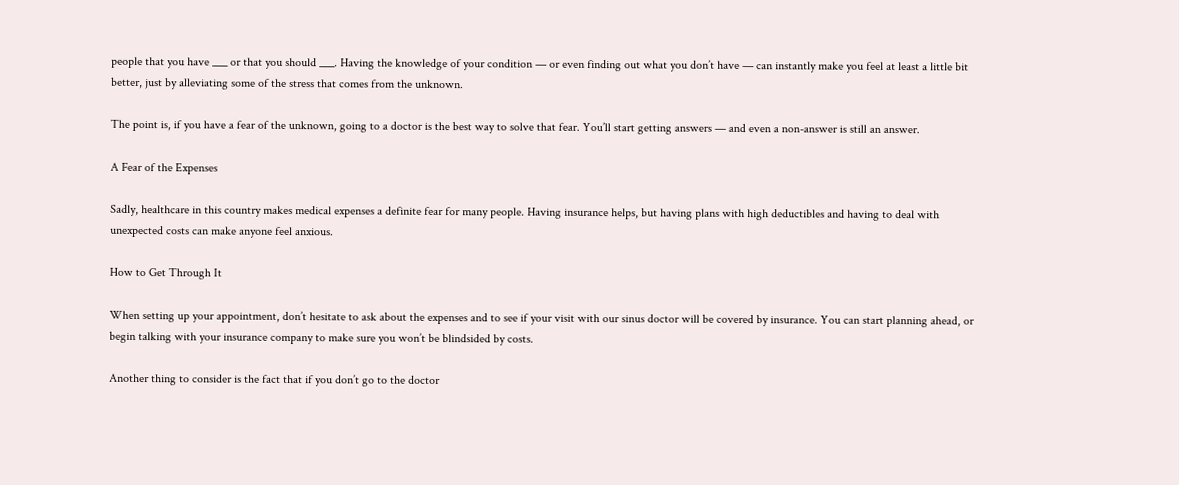people that you have ___ or that you should ___. Having the knowledge of your condition — or even finding out what you don’t have — can instantly make you feel at least a little bit better, just by alleviating some of the stress that comes from the unknown.

The point is, if you have a fear of the unknown, going to a doctor is the best way to solve that fear. You’ll start getting answers — and even a non-answer is still an answer.

A Fear of the Expenses

Sadly, healthcare in this country makes medical expenses a definite fear for many people. Having insurance helps, but having plans with high deductibles and having to deal with unexpected costs can make anyone feel anxious.

How to Get Through It

When setting up your appointment, don’t hesitate to ask about the expenses and to see if your visit with our sinus doctor will be covered by insurance. You can start planning ahead, or begin talking with your insurance company to make sure you won’t be blindsided by costs.

Another thing to consider is the fact that if you don’t go to the doctor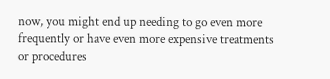now, you might end up needing to go even more frequently or have even more expensive treatments or procedures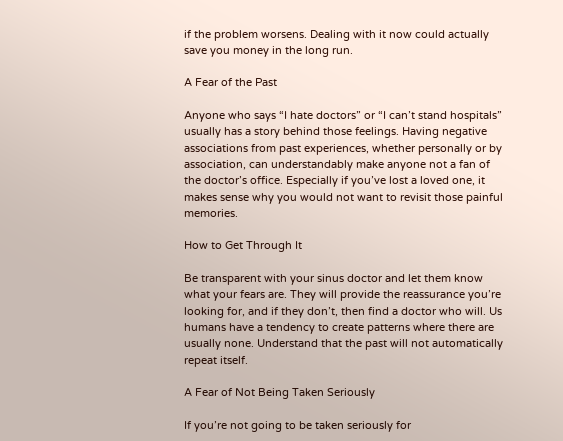if the problem worsens. Dealing with it now could actually save you money in the long run.

A Fear of the Past

Anyone who says “I hate doctors” or “I can’t stand hospitals” usually has a story behind those feelings. Having negative associations from past experiences, whether personally or by association, can understandably make anyone not a fan of the doctor’s office. Especially if you’ve lost a loved one, it makes sense why you would not want to revisit those painful memories.

How to Get Through It

Be transparent with your sinus doctor and let them know what your fears are. They will provide the reassurance you’re looking for, and if they don’t, then find a doctor who will. Us humans have a tendency to create patterns where there are usually none. Understand that the past will not automatically repeat itself.

A Fear of Not Being Taken Seriously

If you’re not going to be taken seriously for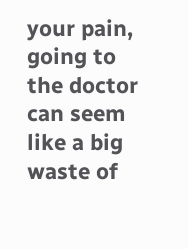your pain, going to the doctor can seem like a big waste of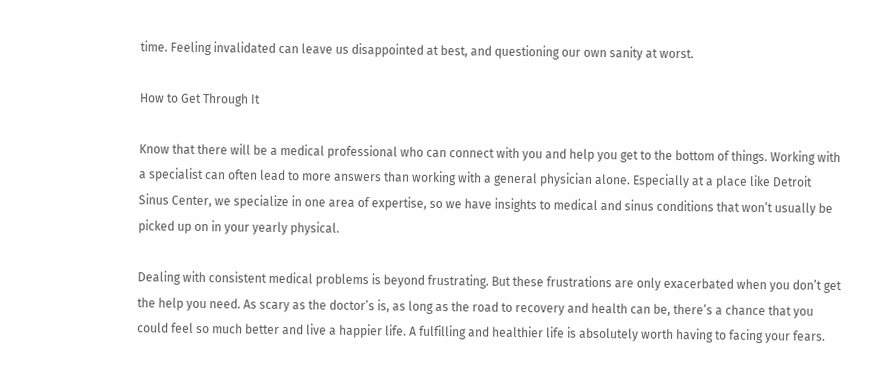time. Feeling invalidated can leave us disappointed at best, and questioning our own sanity at worst.

How to Get Through It

Know that there will be a medical professional who can connect with you and help you get to the bottom of things. Working with a specialist can often lead to more answers than working with a general physician alone. Especially at a place like Detroit Sinus Center, we specialize in one area of expertise, so we have insights to medical and sinus conditions that won’t usually be picked up on in your yearly physical.

Dealing with consistent medical problems is beyond frustrating. But these frustrations are only exacerbated when you don’t get the help you need. As scary as the doctor’s is, as long as the road to recovery and health can be, there’s a chance that you could feel so much better and live a happier life. A fulfilling and healthier life is absolutely worth having to facing your fears.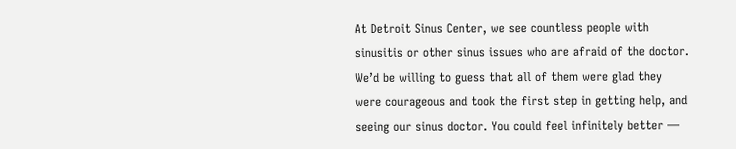At Detroit Sinus Center, we see countless people with sinusitis or other sinus issues who are afraid of the doctor. We’d be willing to guess that all of them were glad they were courageous and took the first step in getting help, and seeing our sinus doctor. You could feel infinitely better —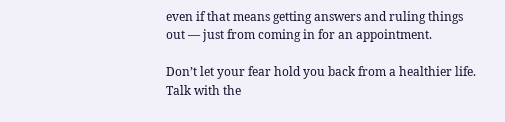even if that means getting answers and ruling things out — just from coming in for an appointment.

Don’t let your fear hold you back from a healthier life. Talk with the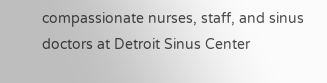compassionate nurses, staff, and sinus doctors at Detroit Sinus Center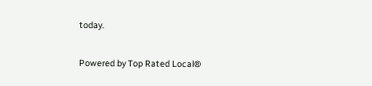today.

Powered by Top Rated Local®